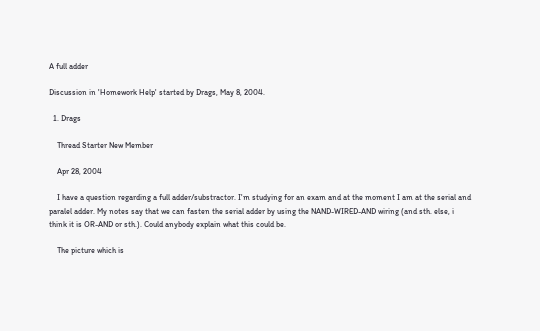A full adder

Discussion in 'Homework Help' started by Drags, May 8, 2004.

  1. Drags

    Thread Starter New Member

    Apr 28, 2004

    I have a question regarding a full adder/substractor. I'm studying for an exam and at the moment I am at the serial and paralel adder. My notes say that we can fasten the serial adder by using the NAND-WIRED-AND wiring (and sth. else, i think it is OR-AND or sth.). Could anybody explain what this could be.

    The picture which is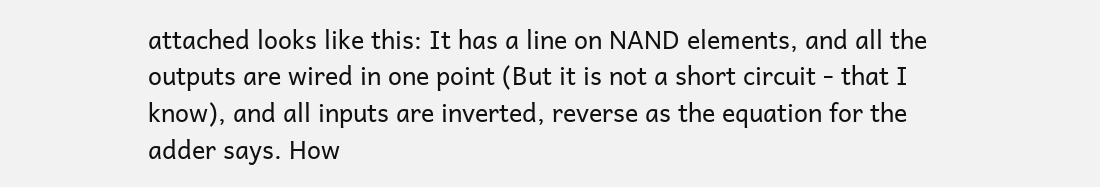attached looks like this: It has a line on NAND elements, and all the outputs are wired in one point (But it is not a short circuit - that I know), and all inputs are inverted, reverse as the equation for the adder says. How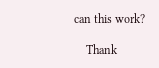can this work?

    Thank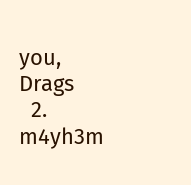you, Drags
  2. m4yh3m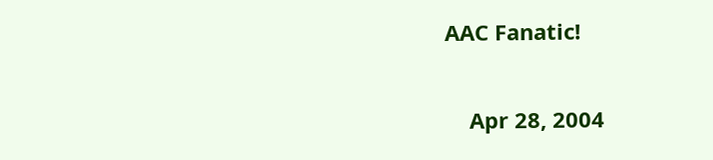AAC Fanatic!

    Apr 28, 2004